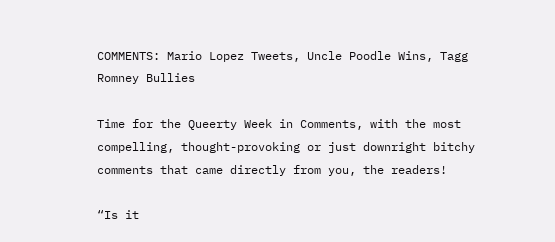COMMENTS: Mario Lopez Tweets, Uncle Poodle Wins, Tagg Romney Bullies

Time for the Queerty Week in Comments, with the most compelling, thought-provoking or just downright bitchy comments that came directly from you, the readers!

“Is it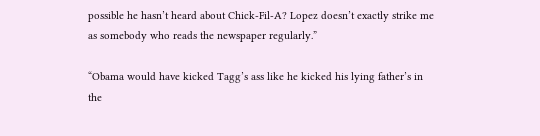possible he hasn’t heard about Chick-Fil-A? Lopez doesn’t exactly strike me as somebody who reads the newspaper regularly.”

“Obama would have kicked Tagg’s ass like he kicked his lying father’s in the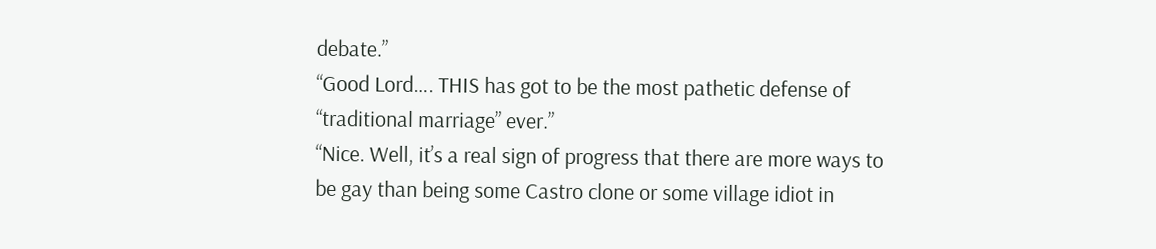debate.”
“Good Lord…. THIS has got to be the most pathetic defense of “traditional marriage” ever.”
“Nice. Well, it’s a real sign of progress that there are more ways to be gay than being some Castro clone or some village idiot in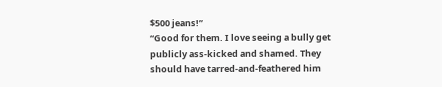$500 jeans!”
“Good for them. I love seeing a bully get publicly ass-kicked and shamed. They should have tarred-and-feathered him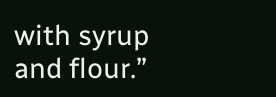with syrup and flour.”